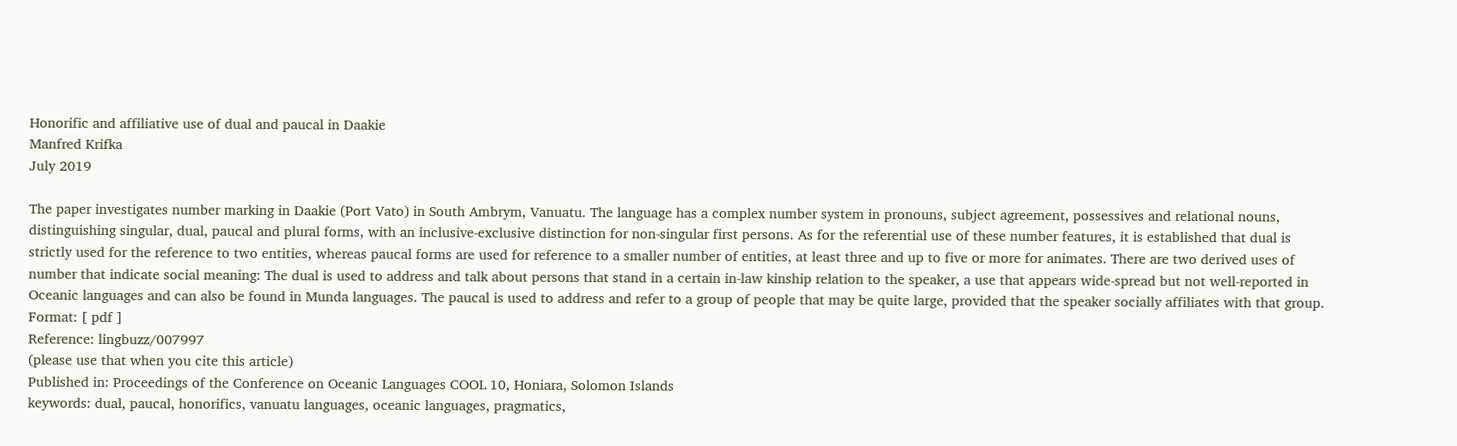Honorific and affiliative use of dual and paucal in Daakie
Manfred Krifka
July 2019

The paper investigates number marking in Daakie (Port Vato) in South Ambrym, Vanuatu. The language has a complex number system in pronouns, subject agreement, possessives and relational nouns, distinguishing singular, dual, paucal and plural forms, with an inclusive-exclusive distinction for non-singular first persons. As for the referential use of these number features, it is established that dual is strictly used for the reference to two entities, whereas paucal forms are used for reference to a smaller number of entities, at least three and up to five or more for animates. There are two derived uses of number that indicate social meaning: The dual is used to address and talk about persons that stand in a certain in-law kinship relation to the speaker, a use that appears wide-spread but not well-reported in Oceanic languages and can also be found in Munda languages. The paucal is used to address and refer to a group of people that may be quite large, provided that the speaker socially affiliates with that group.
Format: [ pdf ]
Reference: lingbuzz/007997
(please use that when you cite this article)
Published in: Proceedings of the Conference on Oceanic Languages COOL 10, Honiara, Solomon Islands
keywords: dual, paucal, honorifics, vanuatu languages, oceanic languages, pragmatics,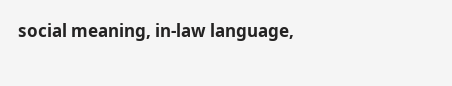social meaning, in-law language,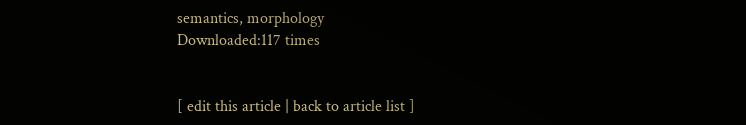semantics, morphology
Downloaded:117 times


[ edit this article | back to article list ]